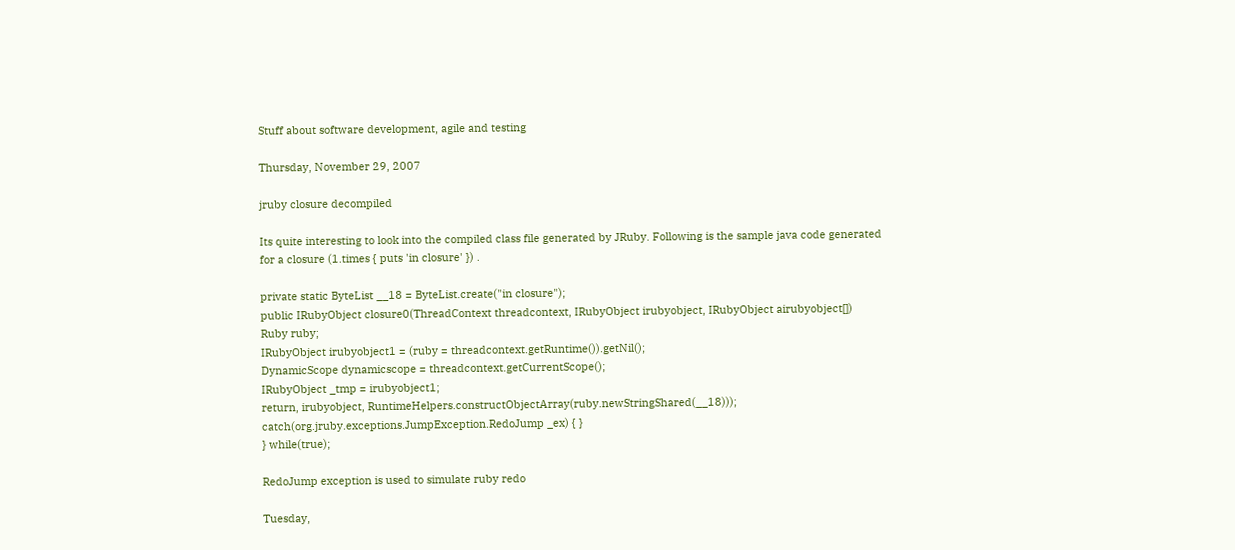Stuff about software development, agile and testing

Thursday, November 29, 2007

jruby closure decompiled

Its quite interesting to look into the compiled class file generated by JRuby. Following is the sample java code generated for a closure (1.times { puts 'in closure' }) .

private static ByteList __18 = ByteList.create("in closure");
public IRubyObject closure0(ThreadContext threadcontext, IRubyObject irubyobject, IRubyObject airubyobject[])
Ruby ruby;
IRubyObject irubyobject1 = (ruby = threadcontext.getRuntime()).getNil();
DynamicScope dynamicscope = threadcontext.getCurrentScope();
IRubyObject _tmp = irubyobject1;
return, irubyobject, RuntimeHelpers.constructObjectArray(ruby.newStringShared(__18)));
catch(org.jruby.exceptions.JumpException.RedoJump _ex) { }
} while(true);

RedoJump exception is used to simulate ruby redo

Tuesday,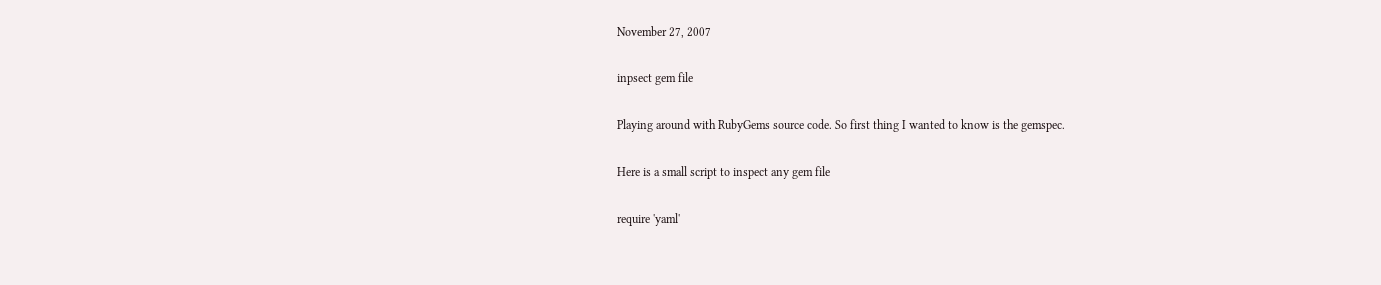November 27, 2007

inpsect gem file

Playing around with RubyGems source code. So first thing I wanted to know is the gemspec.

Here is a small script to inspect any gem file

require 'yaml'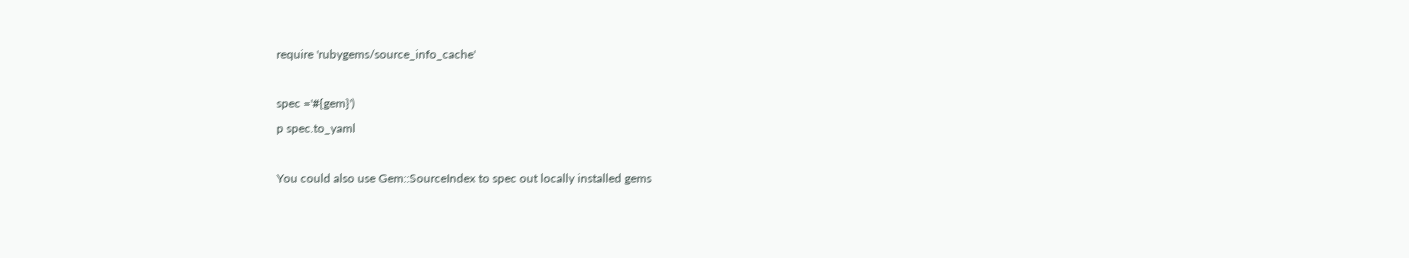require 'rubygems/source_info_cache'

spec ='#{gem}')
p spec.to_yaml

You could also use Gem::SourceIndex to spec out locally installed gems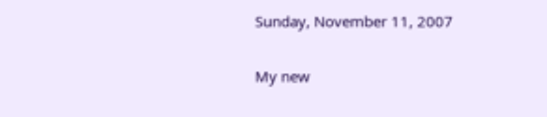Sunday, November 11, 2007

My new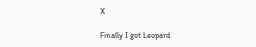X

Finally I got Leopard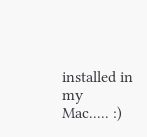installed in my Mac..... :)